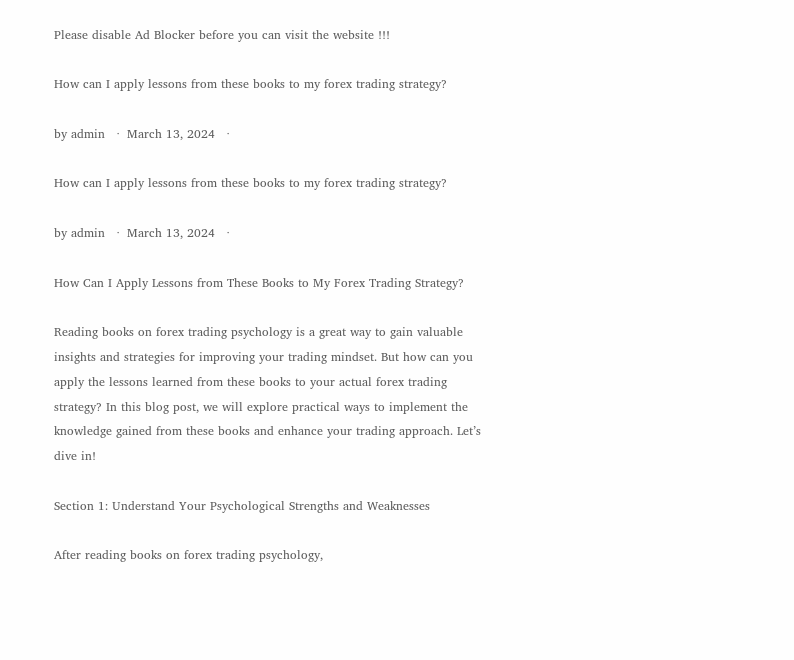Please disable Ad Blocker before you can visit the website !!!

How can I apply lessons from these books to my forex trading strategy?

by admin   ·  March 13, 2024   ·

How can I apply lessons from these books to my forex trading strategy?

by admin   ·  March 13, 2024   ·

How Can I Apply Lessons from These Books to My Forex Trading Strategy?

Reading books on forex trading psychology is a great way to gain valuable insights and strategies for improving your trading mindset. But how can you apply the lessons learned from these books to your actual forex trading strategy? In this blog post, we will explore practical ways to implement the knowledge gained from these books and enhance your trading approach. Let’s dive in!

Section 1: Understand Your Psychological Strengths and Weaknesses

After reading books on forex trading psychology,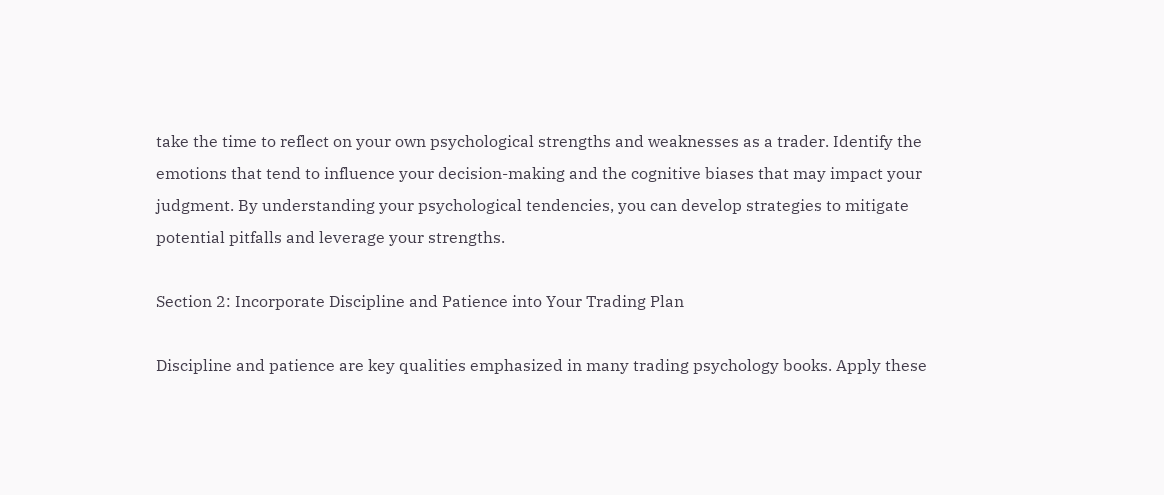take the time to reflect on your own psychological strengths and weaknesses as a trader. Identify the emotions that tend to influence your decision-making and the cognitive biases that may impact your judgment. By understanding your psychological tendencies, you can develop strategies to mitigate potential pitfalls and leverage your strengths.

Section 2: Incorporate Discipline and Patience into Your Trading Plan

Discipline and patience are key qualities emphasized in many trading psychology books. Apply these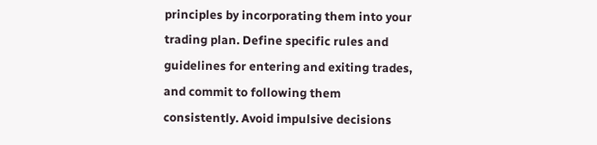principles by incorporating them into your trading plan. Define specific rules and guidelines for entering and exiting trades, and commit to following them consistently. Avoid impulsive decisions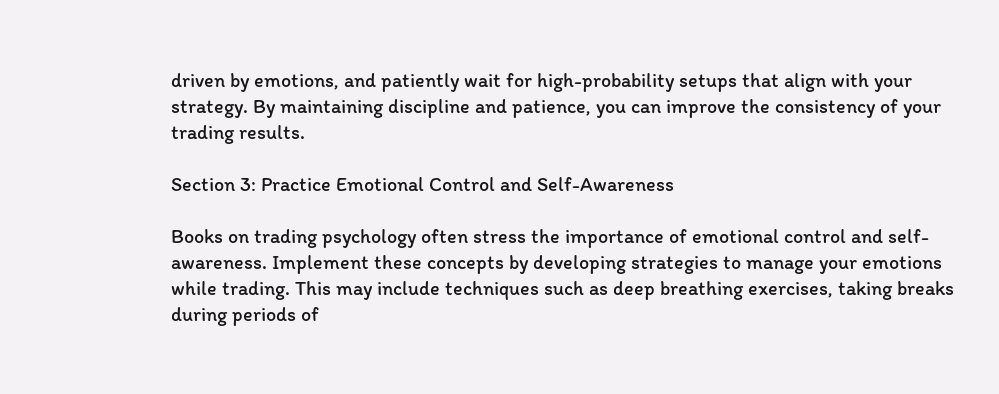driven by emotions, and patiently wait for high-probability setups that align with your strategy. By maintaining discipline and patience, you can improve the consistency of your trading results.

Section 3: Practice Emotional Control and Self-Awareness

Books on trading psychology often stress the importance of emotional control and self-awareness. Implement these concepts by developing strategies to manage your emotions while trading. This may include techniques such as deep breathing exercises, taking breaks during periods of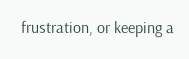frustration, or keeping a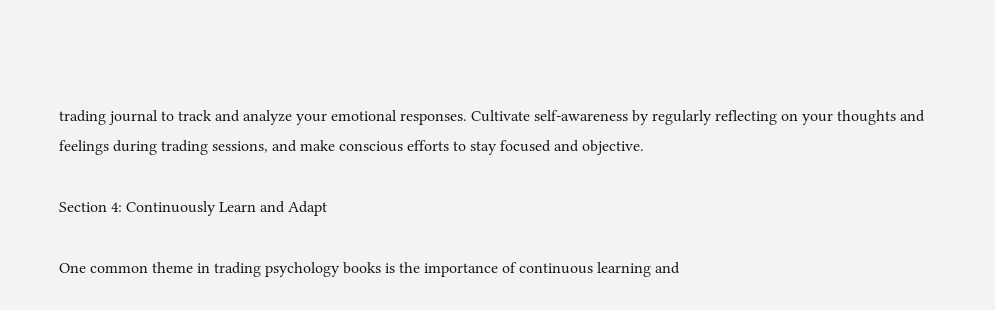trading journal to track and analyze your emotional responses. Cultivate self-awareness by regularly reflecting on your thoughts and feelings during trading sessions, and make conscious efforts to stay focused and objective.

Section 4: Continuously Learn and Adapt

One common theme in trading psychology books is the importance of continuous learning and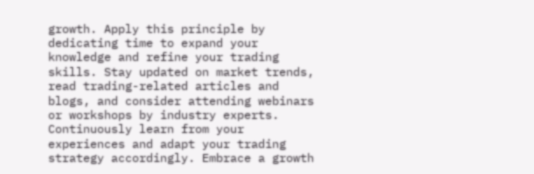growth. Apply this principle by dedicating time to expand your knowledge and refine your trading skills. Stay updated on market trends, read trading-related articles and blogs, and consider attending webinars or workshops by industry experts. Continuously learn from your experiences and adapt your trading strategy accordingly. Embrace a growth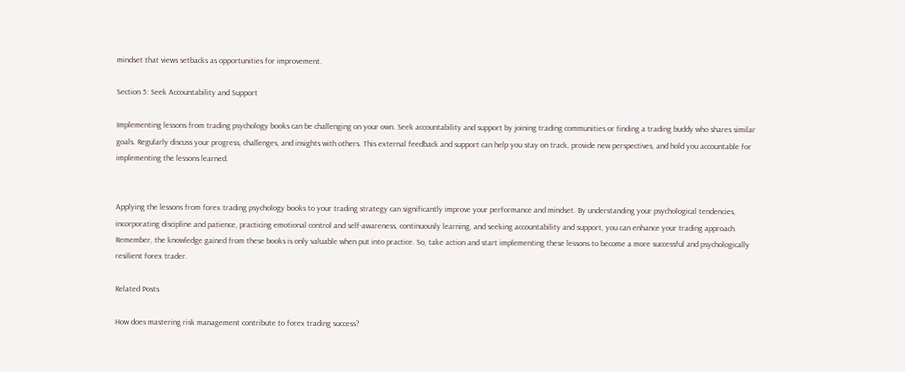mindset that views setbacks as opportunities for improvement.

Section 5: Seek Accountability and Support

Implementing lessons from trading psychology books can be challenging on your own. Seek accountability and support by joining trading communities or finding a trading buddy who shares similar goals. Regularly discuss your progress, challenges, and insights with others. This external feedback and support can help you stay on track, provide new perspectives, and hold you accountable for implementing the lessons learned.


Applying the lessons from forex trading psychology books to your trading strategy can significantly improve your performance and mindset. By understanding your psychological tendencies, incorporating discipline and patience, practicing emotional control and self-awareness, continuously learning, and seeking accountability and support, you can enhance your trading approach. Remember, the knowledge gained from these books is only valuable when put into practice. So, take action and start implementing these lessons to become a more successful and psychologically resilient forex trader.

Related Posts

How does mastering risk management contribute to forex trading success?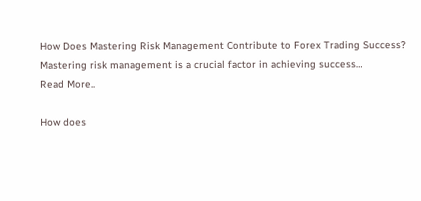How Does Mastering Risk Management Contribute to Forex Trading Success? Mastering risk management is a crucial factor in achieving success…
Read More..

How does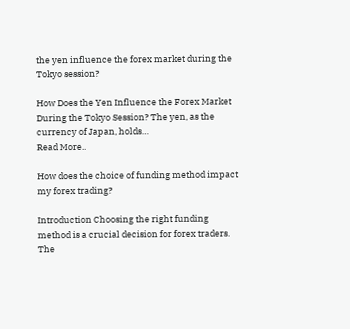the yen influence the forex market during the Tokyo session?

How Does the Yen Influence the Forex Market During the Tokyo Session? The yen, as the currency of Japan, holds…
Read More..

How does the choice of funding method impact my forex trading?

Introduction Choosing the right funding method is a crucial decision for forex traders. The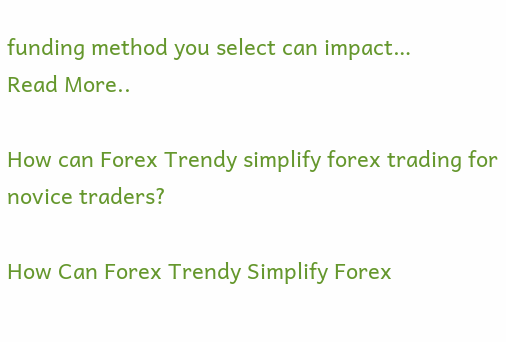funding method you select can impact…
Read More..

How can Forex Trendy simplify forex trading for novice traders?

How Can Forex Trendy Simplify Forex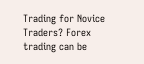Trading for Novice Traders? Forex trading can be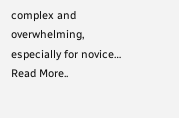complex and overwhelming, especially for novice…
Read More..